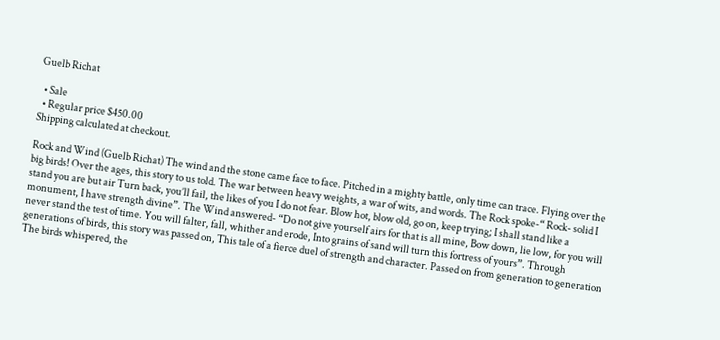Guelb Richat

  • Sale
  • Regular price $450.00
Shipping calculated at checkout.

Rock and Wind (Guelb Richat) The wind and the stone came face to face. Pitched in a mighty battle, only time can trace. Flying over the big birds! Over the ages, this story to us told. The war between heavy weights, a war of wits, and words. The Rock spoke-“ Rock- solid I stand you are but air Turn back, you’ll fail, the likes of you I do not fear. Blow hot, blow old, go on, keep trying; I shall stand like a monument, I have strength divine”. The Wind answered- “Do not give yourself airs for that is all mine, Bow down, lie low, for you will never stand the test of time. You will falter, fall, whither and erode, Into grains of sand will turn this fortress of yours”. Through generations of birds, this story was passed on, This tale of a fierce duel of strength and character. Passed on from generation to generation The birds whispered, the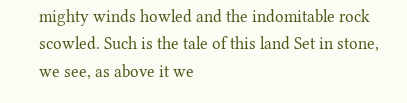mighty winds howled and the indomitable rock scowled. Such is the tale of this land Set in stone, we see, as above it we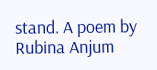stand. A poem by Rubina Anjum